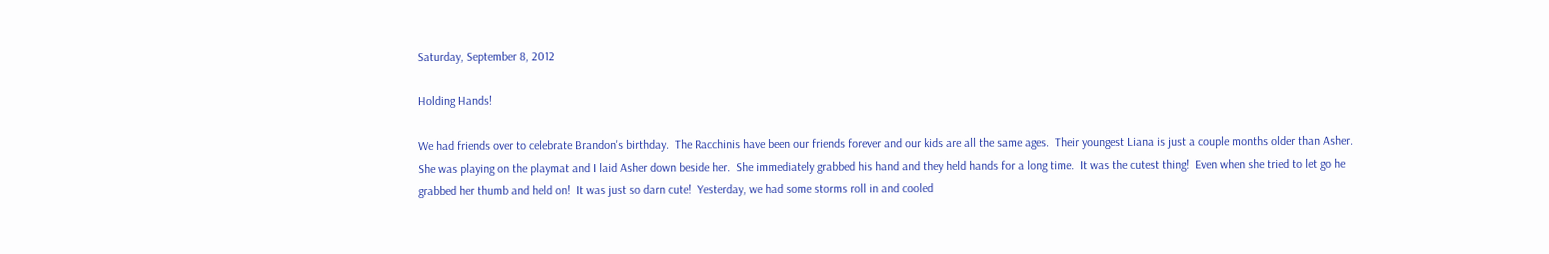Saturday, September 8, 2012

Holding Hands!

We had friends over to celebrate Brandon's birthday.  The Racchinis have been our friends forever and our kids are all the same ages.  Their youngest Liana is just a couple months older than Asher.  She was playing on the playmat and I laid Asher down beside her.  She immediately grabbed his hand and they held hands for a long time.  It was the cutest thing!  Even when she tried to let go he grabbed her thumb and held on!  It was just so darn cute!  Yesterday, we had some storms roll in and cooled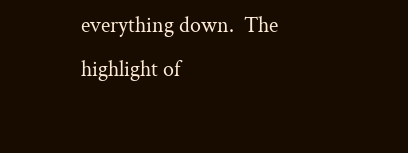everything down.  The highlight of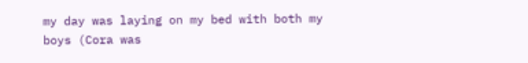my day was laying on my bed with both my boys (Cora was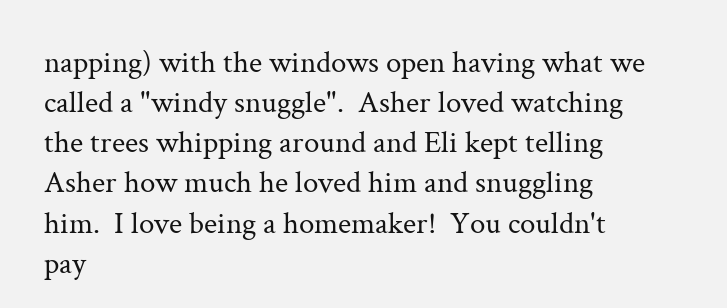napping) with the windows open having what we called a "windy snuggle".  Asher loved watching the trees whipping around and Eli kept telling Asher how much he loved him and snuggling him.  I love being a homemaker!  You couldn't pay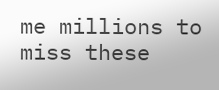me millions to miss these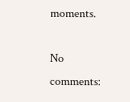moments.

No comments: